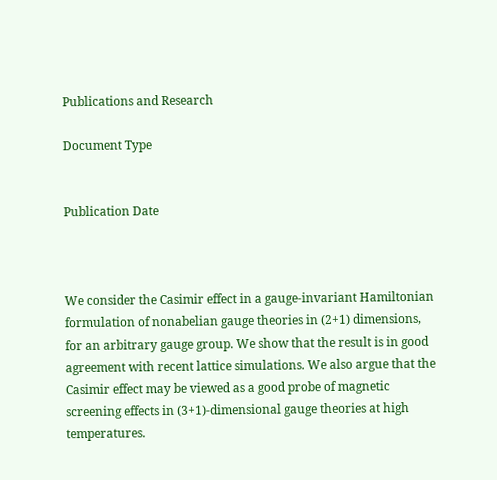Publications and Research

Document Type


Publication Date



We consider the Casimir effect in a gauge-invariant Hamiltonian formulation of nonabelian gauge theories in (2+1) dimensions, for an arbitrary gauge group. We show that the result is in good agreement with recent lattice simulations. We also argue that the Casimir effect may be viewed as a good probe of magnetic screening effects in (3+1)-dimensional gauge theories at high temperatures.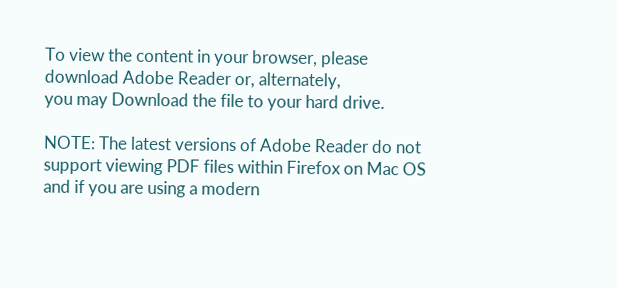To view the content in your browser, please download Adobe Reader or, alternately,
you may Download the file to your hard drive.

NOTE: The latest versions of Adobe Reader do not support viewing PDF files within Firefox on Mac OS and if you are using a modern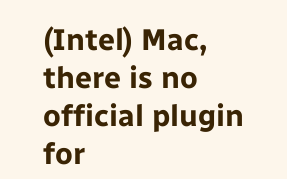(Intel) Mac, there is no official plugin for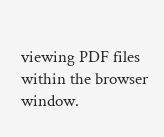viewing PDF files within the browser window.